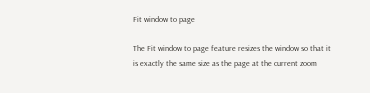Fit window to page

The Fit window to page feature resizes the window so that it is exactly the same size as the page at the current zoom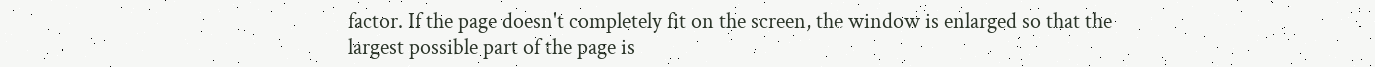factor. If the page doesn't completely fit on the screen, the window is enlarged so that the largest possible part of the page is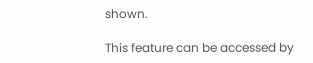shown.

This feature can be accessed by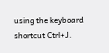using the keyboard shortcut Ctrl+J.